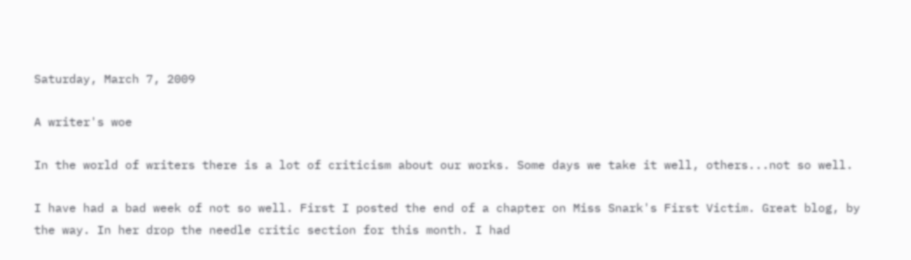Saturday, March 7, 2009

A writer's woe

In the world of writers there is a lot of criticism about our works. Some days we take it well, others...not so well.

I have had a bad week of not so well. First I posted the end of a chapter on Miss Snark's First Victim. Great blog, by the way. In her drop the needle critic section for this month. I had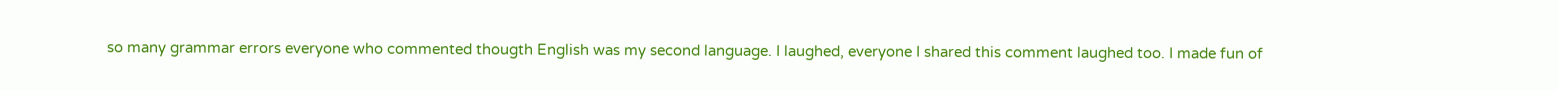so many grammar errors everyone who commented thougth English was my second language. I laughed, everyone I shared this comment laughed too. I made fun of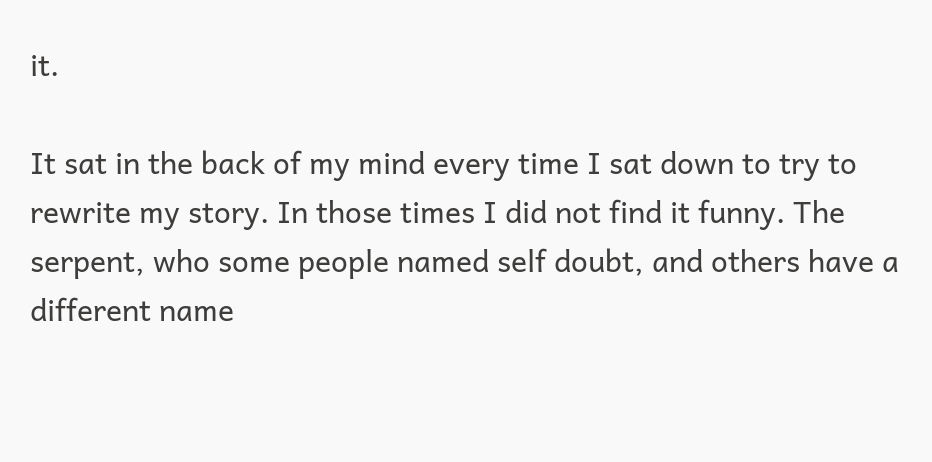it.

It sat in the back of my mind every time I sat down to try to rewrite my story. In those times I did not find it funny. The serpent, who some people named self doubt, and others have a different name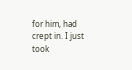for him, had crept in. I just took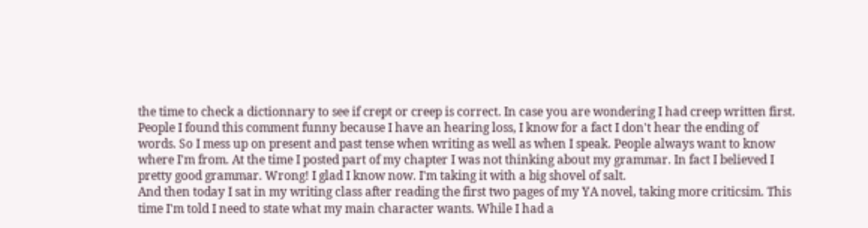the time to check a dictionnary to see if crept or creep is correct. In case you are wondering I had creep written first. People I found this comment funny because I have an hearing loss, I know for a fact I don't hear the ending of words. So I mess up on present and past tense when writing as well as when I speak. People always want to know where I'm from. At the time I posted part of my chapter I was not thinking about my grammar. In fact I believed I pretty good grammar. Wrong! I glad I know now. I'm taking it with a big shovel of salt.
And then today I sat in my writing class after reading the first two pages of my YA novel, taking more criticsim. This time I'm told I need to state what my main character wants. While I had a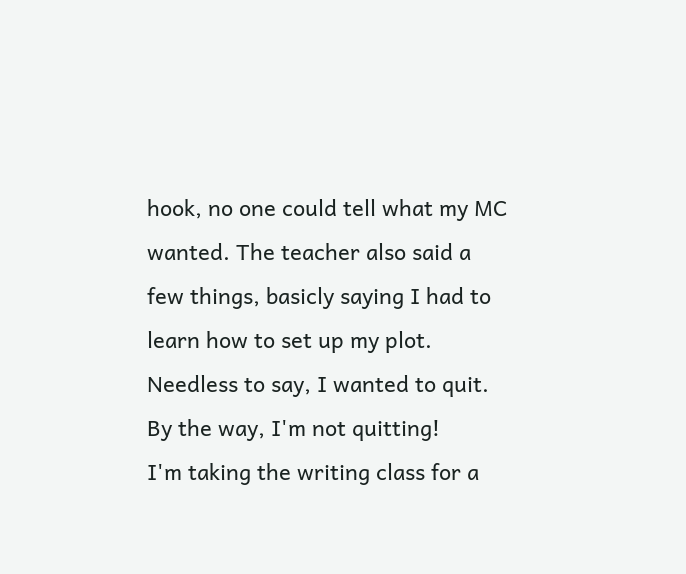hook, no one could tell what my MC wanted. The teacher also said a few things, basicly saying I had to learn how to set up my plot. Needless to say, I wanted to quit.
By the way, I'm not quitting!
I'm taking the writing class for a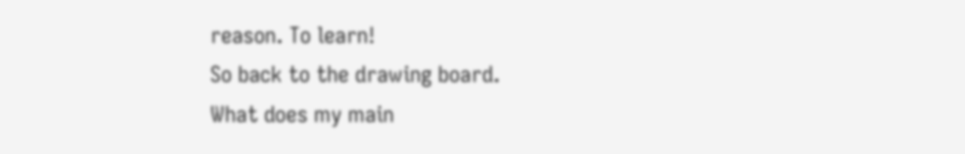reason. To learn!
So back to the drawing board.
What does my main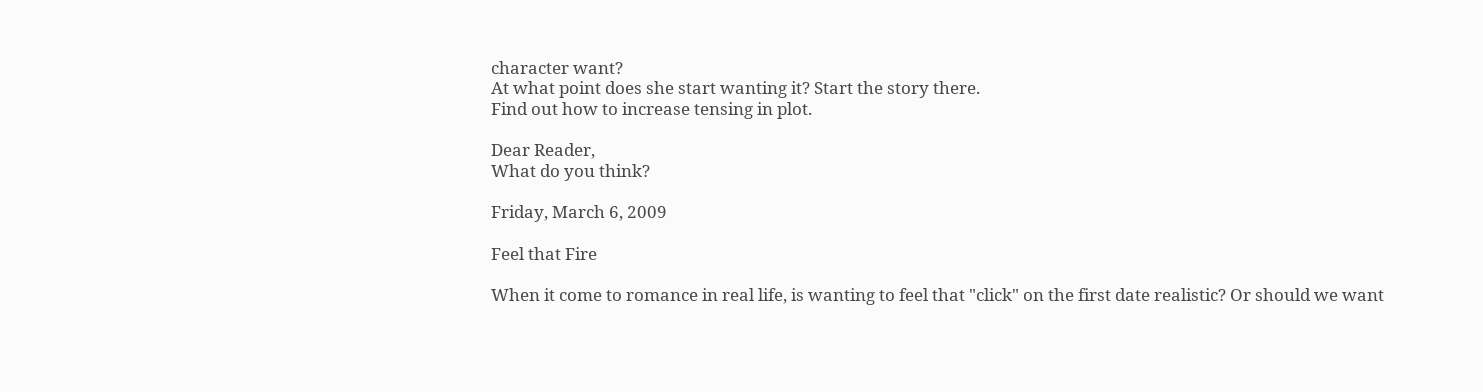character want?
At what point does she start wanting it? Start the story there.
Find out how to increase tensing in plot.

Dear Reader,
What do you think?

Friday, March 6, 2009

Feel that Fire

When it come to romance in real life, is wanting to feel that "click" on the first date realistic? Or should we want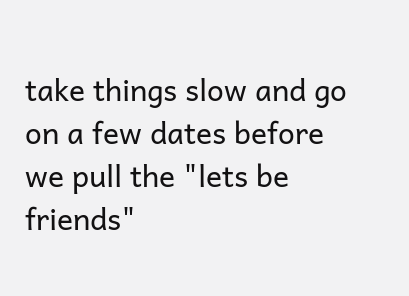take things slow and go on a few dates before we pull the "lets be friends"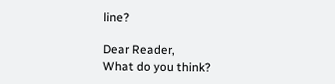line?

Dear Reader,
What do you think?